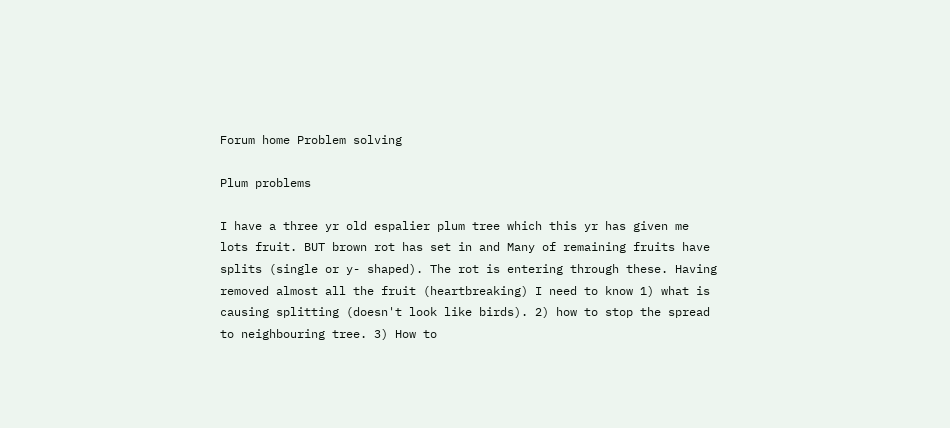Forum home Problem solving

Plum problems

I have a three yr old espalier plum tree which this yr has given me lots fruit. BUT brown rot has set in and Many of remaining fruits have splits (single or y- shaped). The rot is entering through these. Having removed almost all the fruit (heartbreaking) I need to know 1) what is causing splitting (doesn't look like birds). 2) how to stop the spread to neighbouring tree. 3) How to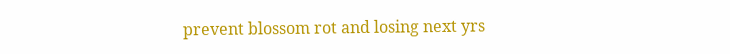prevent blossom rot and losing next yrs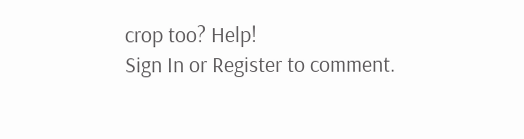crop too? Help!
Sign In or Register to comment.